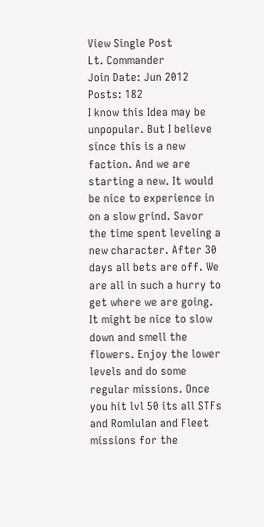View Single Post
Lt. Commander
Join Date: Jun 2012
Posts: 182
I know this Idea may be unpopular. But I believe since this is a new faction. And we are starting a new. It would be nice to experience in on a slow grind. Savor the time spent leveling a new character. After 30 days all bets are off. We are all in such a hurry to get where we are going. It might be nice to slow down and smell the flowers. Enjoy the lower levels and do some regular missions. Once you hit lvl 50 its all STFs and Romlulan and Fleet missions for the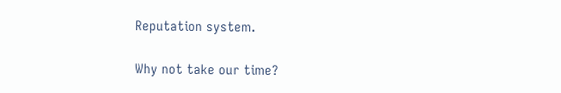Reputation system.

Why not take our time?